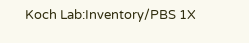Koch Lab:Inventory/PBS 1X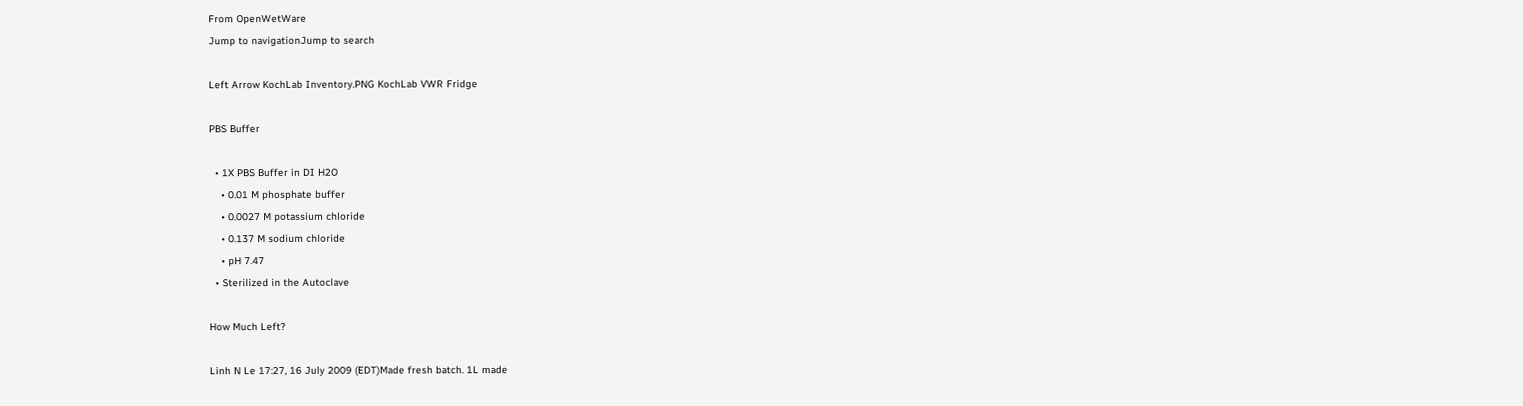From OpenWetWare
Jump to navigationJump to search

Left Arrow KochLab Inventory.PNG KochLab VWR Fridge

PBS Buffer

  • 1X PBS Buffer in DI H2O
    • 0.01 M phosphate buffer
    • 0.0027 M potassium chloride
    • 0.137 M sodium chloride
    • pH 7.47
  • Sterilized in the Autoclave

How Much Left?

Linh N Le 17:27, 16 July 2009 (EDT)Made fresh batch. 1L made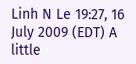Linh N Le 19:27, 16 July 2009 (EDT) A little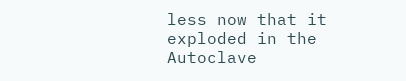less now that it exploded in the Autoclave